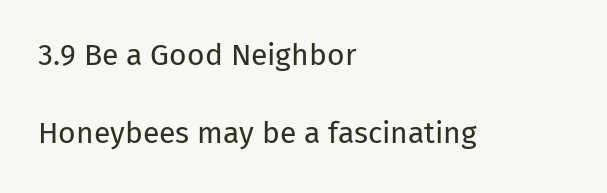3.9 Be a Good Neighbor

Honeybees may be a fascinating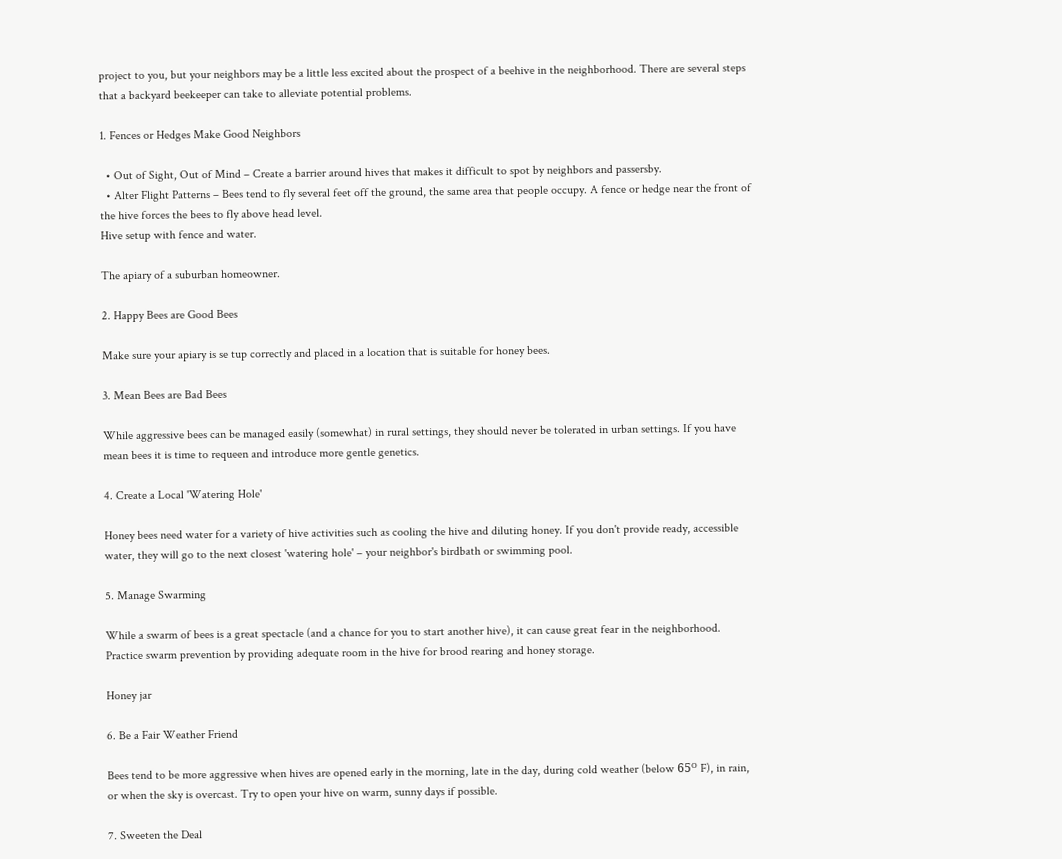project to you, but your neighbors may be a little less excited about the prospect of a beehive in the neighborhood. There are several steps that a backyard beekeeper can take to alleviate potential problems.

1. Fences or Hedges Make Good Neighbors

  • Out of Sight, Out of Mind – Create a barrier around hives that makes it difficult to spot by neighbors and passersby.
  • Alter Flight Patterns – Bees tend to fly several feet off the ground, the same area that people occupy. A fence or hedge near the front of the hive forces the bees to fly above head level.
Hive setup with fence and water.

The apiary of a suburban homeowner.

2. Happy Bees are Good Bees

Make sure your apiary is se tup correctly and placed in a location that is suitable for honey bees.

3. Mean Bees are Bad Bees

While aggressive bees can be managed easily (somewhat) in rural settings, they should never be tolerated in urban settings. If you have mean bees it is time to requeen and introduce more gentle genetics.

4. Create a Local 'Watering Hole'

Honey bees need water for a variety of hive activities such as cooling the hive and diluting honey. If you don't provide ready, accessible water, they will go to the next closest 'watering hole' – your neighbor's birdbath or swimming pool.

5. Manage Swarming

While a swarm of bees is a great spectacle (and a chance for you to start another hive), it can cause great fear in the neighborhood. Practice swarm prevention by providing adequate room in the hive for brood rearing and honey storage.

Honey jar

6. Be a Fair Weather Friend

Bees tend to be more aggressive when hives are opened early in the morning, late in the day, during cold weather (below 65ᴼ F), in rain, or when the sky is overcast. Try to open your hive on warm, sunny days if possible.

7. Sweeten the Deal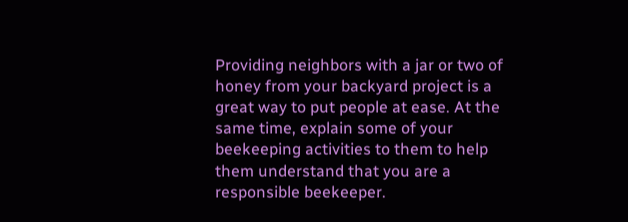Providing neighbors with a jar or two of honey from your backyard project is a great way to put people at ease. At the same time, explain some of your beekeeping activities to them to help them understand that you are a responsible beekeeper.